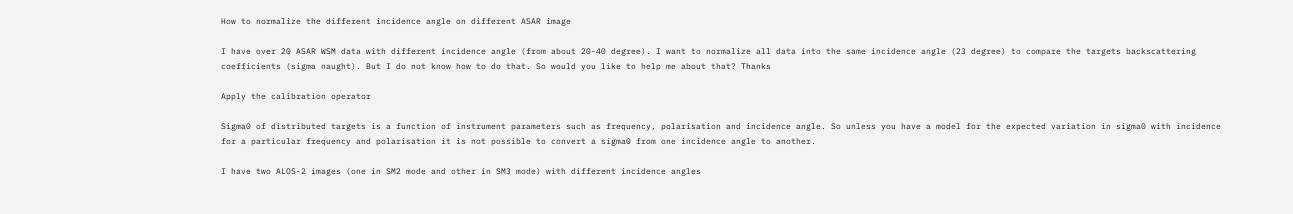How to normalize the different incidence angle on different ASAR image

I have over 20 ASAR WSM data with different incidence angle (from about 20-40 degree). I want to normalize all data into the same incidence angle (23 degree) to compare the targets backscattering coefficients (sigma naught). But I do not know how to do that. So would you like to help me about that? Thanks

Apply the calibration operator

Sigma0 of distributed targets is a function of instrument parameters such as frequency, polarisation and incidence angle. So unless you have a model for the expected variation in sigma0 with incidence for a particular frequency and polarisation it is not possible to convert a sigma0 from one incidence angle to another.

I have two ALOS-2 images (one in SM2 mode and other in SM3 mode) with different incidence angles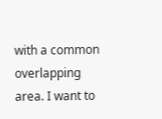with a common overlapping area. I want to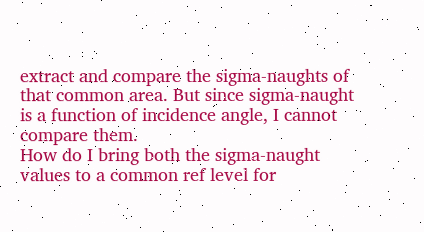extract and compare the sigma-naughts of that common area. But since sigma-naught is a function of incidence angle, I cannot compare them.
How do I bring both the sigma-naught values to a common ref level for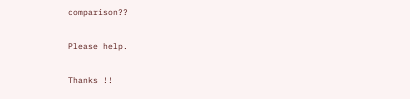comparison??

Please help.

Thanks !!